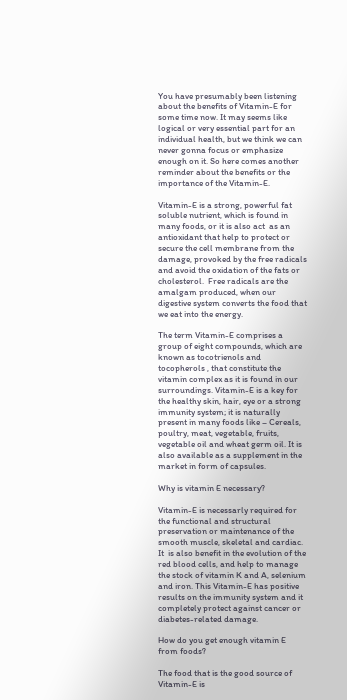You have presumably been listening about the benefits of Vitamin-E for some time now. It may seems like logical or very essential part for an individual health, but we think we can never gonna focus or emphasize enough on it. So here comes another reminder about the benefits or the importance of the Vitamin-E.

Vitamin-E is a strong, powerful fat soluble nutrient, which is found in many foods, or it is also act  as an antioxidant that help to protect or secure the cell membrane from the damage, provoked by the free radicals and avoid the oxidation of the fats or cholesterol.  Free radicals are the amalgam produced, when our digestive system converts the food that we eat into the energy.

The term Vitamin-E comprises a group of eight compounds, which are known as tocotrienols and tocopherols , that constitute the vitamin complex as it is found in our  surroundings. Vitamin-E is a key for the healthy skin, hair, eye or a strong immunity system; it is naturally present in many foods like – Cereals, poultry, meat, vegetable, fruits, vegetable oil and wheat germ oil. It is also available as a supplement in the market in form of capsules.

Why is vitamin E necessary?

Vitamin-E is necessarly required for the functional and structural preservation or maintenance of the smooth muscle, skeletal and cardiac. It  is also benefit in the evolution of the  red blood cells, and help to manage the stock of vitamin K and A, selenium and iron. This Vitamin-E has positive results on the immunity system and it completely protect against cancer or diabetes-related damage.

How do you get enough vitamin E from foods?

The food that is the good source of Vitamin-E is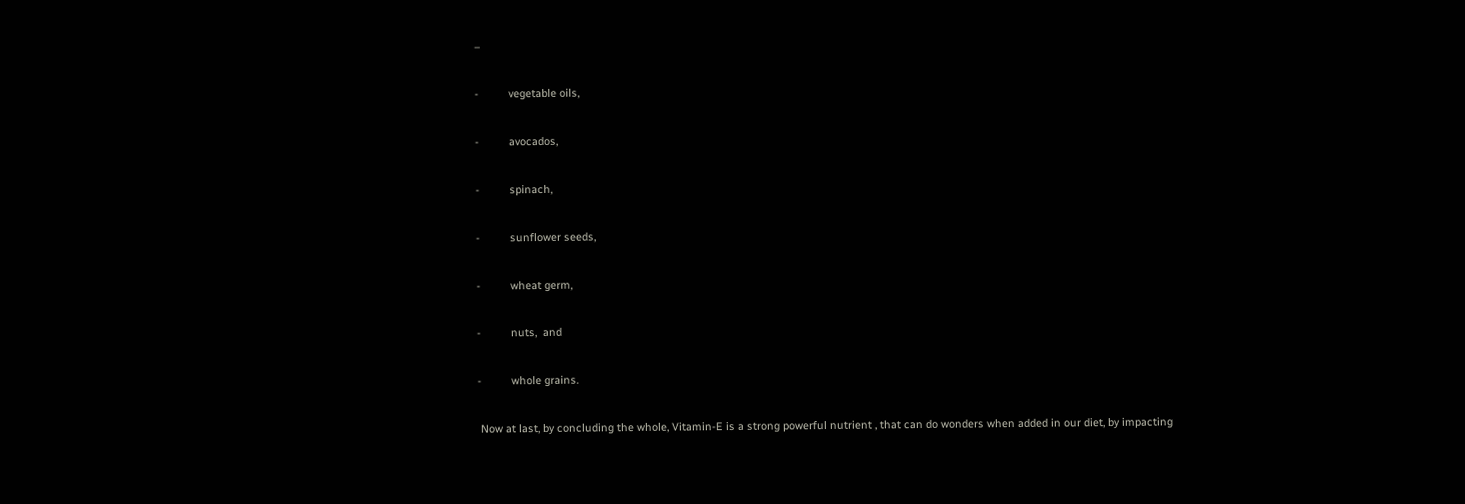–

-          vegetable oils,

-          avocados,

-          spinach,

-          sunflower seeds,

-          wheat germ,

-          nuts,  and

-          whole grains.

 Now at last, by concluding the whole, Vitamin-E is a strong powerful nutrient , that can do wonders when added in our diet, by impacting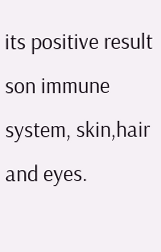its positive result son immune system, skin,hair and eyes.